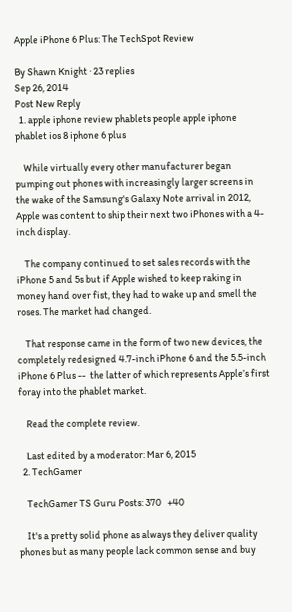Apple iPhone 6 Plus: The TechSpot Review

By Shawn Knight · 23 replies
Sep 26, 2014
Post New Reply
  1. apple iphone review phablets people apple iphone phablet ios 8 iphone 6 plus

    While virtually every other manufacturer began pumping out phones with increasingly larger screens in the wake of the Samsung's Galaxy Note arrival in 2012, Apple was content to ship their next two iPhones with a 4-inch display.

    The company continued to set sales records with the iPhone 5 and 5s but if Apple wished to keep raking in money hand over fist, they had to wake up and smell the roses. The market had changed.

    That response came in the form of two new devices, the completely redesigned 4.7-inch iPhone 6 and the 5.5-inch iPhone 6 Plus --  the latter of which represents Apple’s first foray into the phablet market.

    Read the complete review.

    Last edited by a moderator: Mar 6, 2015
  2. TechGamer

    TechGamer TS Guru Posts: 370   +40

    It's a pretty solid phone as always they deliver quality phones but as many people lack common sense and buy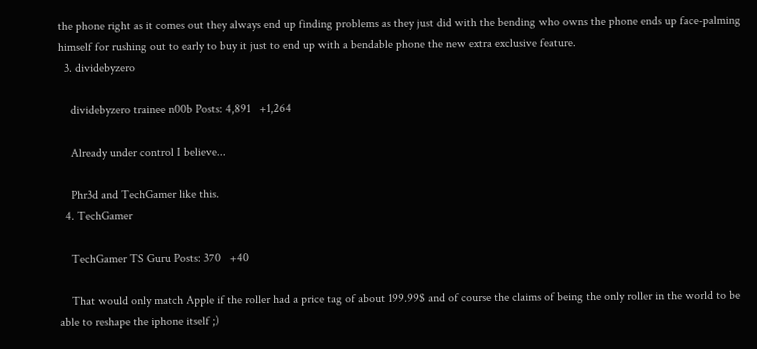the phone right as it comes out they always end up finding problems as they just did with the bending who owns the phone ends up face-palming himself for rushing out to early to buy it just to end up with a bendable phone the new extra exclusive feature.
  3. dividebyzero

    dividebyzero trainee n00b Posts: 4,891   +1,264

    Already under control I believe...

    Phr3d and TechGamer like this.
  4. TechGamer

    TechGamer TS Guru Posts: 370   +40

    That would only match Apple if the roller had a price tag of about 199.99$ and of course the claims of being the only roller in the world to be able to reshape the iphone itself ;)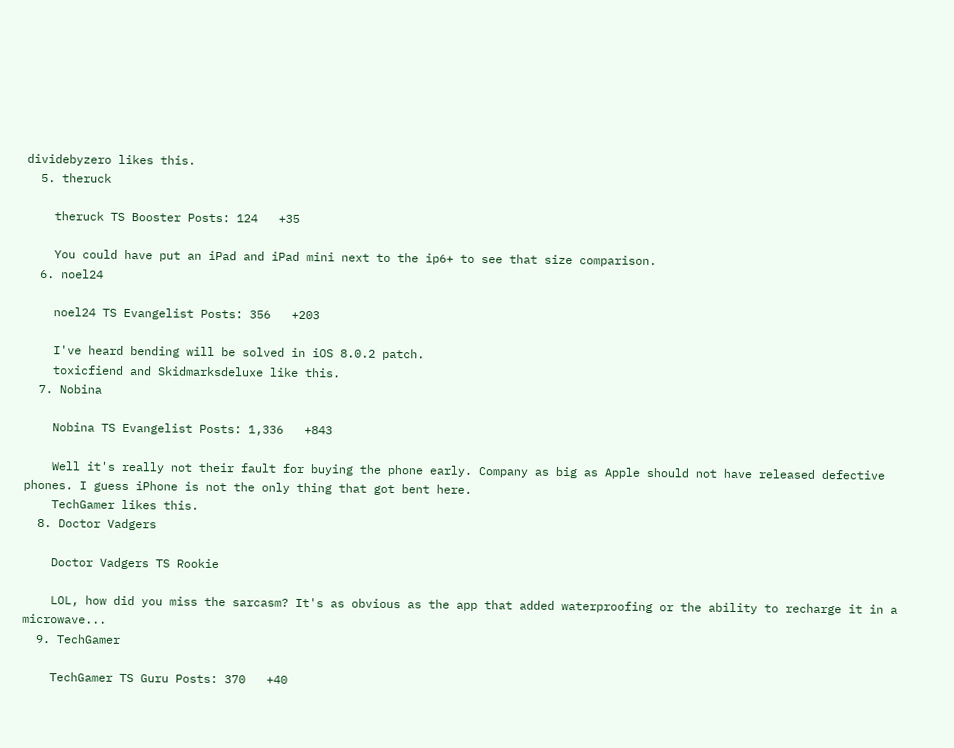dividebyzero likes this.
  5. theruck

    theruck TS Booster Posts: 124   +35

    You could have put an iPad and iPad mini next to the ip6+ to see that size comparison.
  6. noel24

    noel24 TS Evangelist Posts: 356   +203

    I've heard bending will be solved in iOS 8.0.2 patch.
    toxicfiend and Skidmarksdeluxe like this.
  7. Nobina

    Nobina TS Evangelist Posts: 1,336   +843

    Well it's really not their fault for buying the phone early. Company as big as Apple should not have released defective phones. I guess iPhone is not the only thing that got bent here.
    TechGamer likes this.
  8. Doctor Vadgers

    Doctor Vadgers TS Rookie

    LOL, how did you miss the sarcasm? It's as obvious as the app that added waterproofing or the ability to recharge it in a microwave...
  9. TechGamer

    TechGamer TS Guru Posts: 370   +40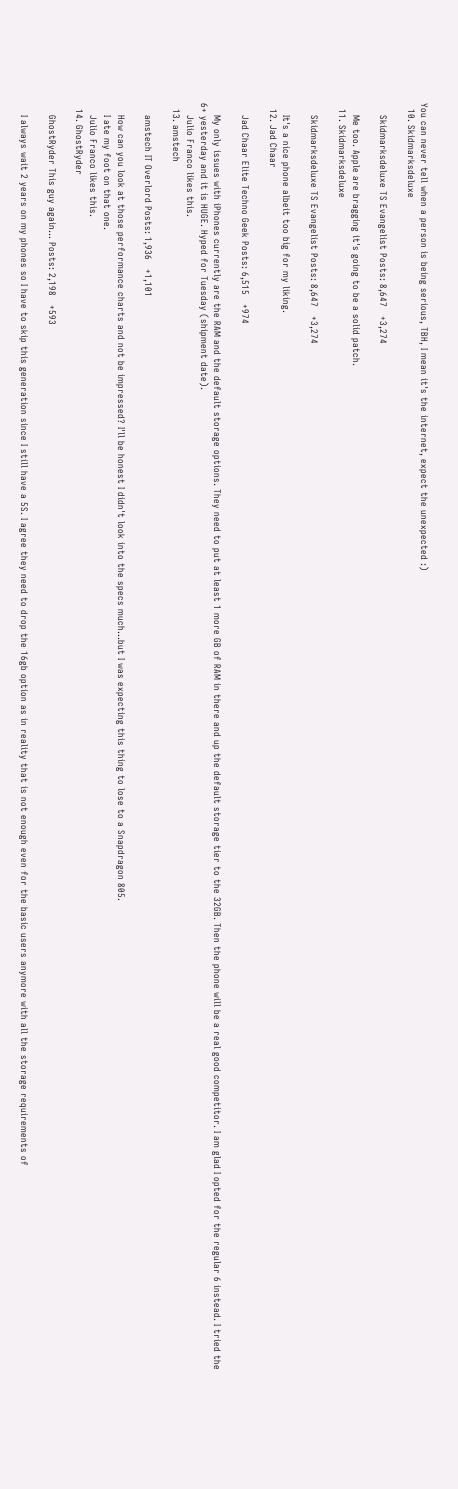You can never tell when a person is being serious, TBH, I mean it's the internet, expect the unexpected :)
  10. Skidmarksdeluxe

    Skidmarksdeluxe TS Evangelist Posts: 8,647   +3,274

    Me too. Apple are bragging it's going to be a solid patch.
  11. Skidmarksdeluxe

    Skidmarksdeluxe TS Evangelist Posts: 8,647   +3,274

    It's a nice phone albeit too big for my liking.
  12. Jad Chaar

    Jad Chaar Elite Techno Geek Posts: 6,515   +974

    My only issues with iPhones currently are the RAM and the default storage options. They need to put at least 1 more GB of RAM in there and up the default storage tier to the 32GB. Then the phone will be a real good competitor. I am glad I opted for the regular 6 instead. I tried the 6+ yesterday and it is HUGE. Hyped for Tuesday (shipment date).
    Julio Franco likes this.
  13. amstech

    amstech IT Overlord Posts: 1,936   +1,101

    How can you look at those performance charts and not be impressed? I'll be honest I didn't look into the specs much...but I was expecting this thing to lose to a Snapdragon 805.
    I ate my foot on that one.
    Julio Franco likes this.
  14. GhostRyder

    GhostRyder This guy again... Posts: 2,198   +593

    I always wait 2 years on my phones so I have to skip this generation since I still have a 5S. I agree they need to drop the 16gb option as in reality that is not enough even for the basic users anymore with all the storage requirements of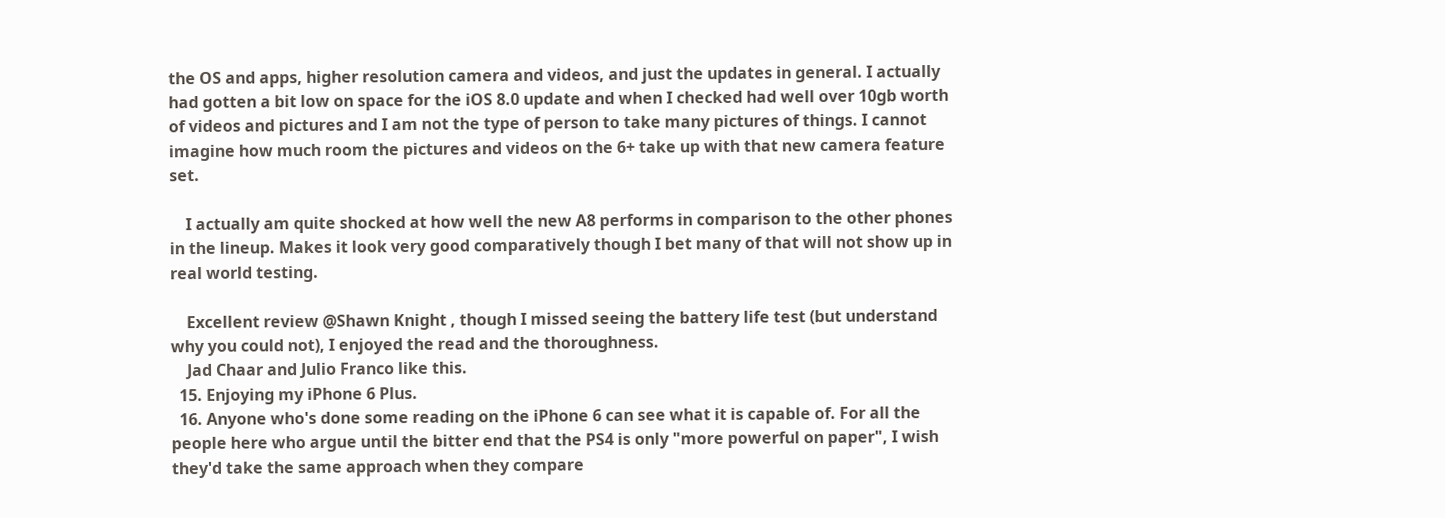the OS and apps, higher resolution camera and videos, and just the updates in general. I actually had gotten a bit low on space for the iOS 8.0 update and when I checked had well over 10gb worth of videos and pictures and I am not the type of person to take many pictures of things. I cannot imagine how much room the pictures and videos on the 6+ take up with that new camera feature set.

    I actually am quite shocked at how well the new A8 performs in comparison to the other phones in the lineup. Makes it look very good comparatively though I bet many of that will not show up in real world testing.

    Excellent review @Shawn Knight , though I missed seeing the battery life test (but understand why you could not), I enjoyed the read and the thoroughness.
    Jad Chaar and Julio Franco like this.
  15. Enjoying my iPhone 6 Plus.
  16. Anyone who's done some reading on the iPhone 6 can see what it is capable of. For all the people here who argue until the bitter end that the PS4 is only "more powerful on paper", I wish they'd take the same approach when they compare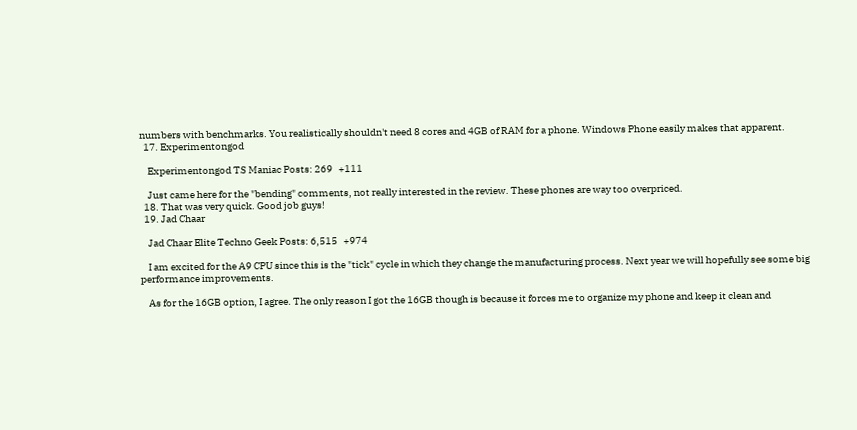numbers with benchmarks. You realistically shouldn't need 8 cores and 4GB of RAM for a phone. Windows Phone easily makes that apparent.
  17. Experimentongod

    Experimentongod TS Maniac Posts: 269   +111

    Just came here for the "bending" comments, not really interested in the review. These phones are way too overpriced.
  18. That was very quick. Good job guys!
  19. Jad Chaar

    Jad Chaar Elite Techno Geek Posts: 6,515   +974

    I am excited for the A9 CPU since this is the "tick" cycle in which they change the manufacturing process. Next year we will hopefully see some big performance improvements.

    As for the 16GB option, I agree. The only reason I got the 16GB though is because it forces me to organize my phone and keep it clean and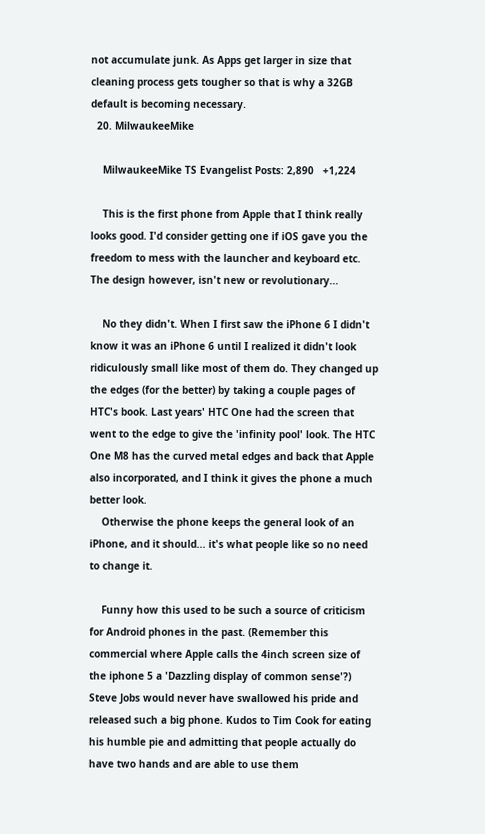not accumulate junk. As Apps get larger in size that cleaning process gets tougher so that is why a 32GB default is becoming necessary.
  20. MilwaukeeMike

    MilwaukeeMike TS Evangelist Posts: 2,890   +1,224

    This is the first phone from Apple that I think really looks good. I'd consider getting one if iOS gave you the freedom to mess with the launcher and keyboard etc. The design however, isn't new or revolutionary...

    No they didn't. When I first saw the iPhone 6 I didn't know it was an iPhone 6 until I realized it didn't look ridiculously small like most of them do. They changed up the edges (for the better) by taking a couple pages of HTC's book. Last years' HTC One had the screen that went to the edge to give the 'infinity pool' look. The HTC One M8 has the curved metal edges and back that Apple also incorporated, and I think it gives the phone a much better look.
    Otherwise the phone keeps the general look of an iPhone, and it should... it's what people like so no need to change it.

    Funny how this used to be such a source of criticism for Android phones in the past. (Remember this commercial where Apple calls the 4inch screen size of the iphone 5 a 'Dazzling display of common sense'?) Steve Jobs would never have swallowed his pride and released such a big phone. Kudos to Tim Cook for eating his humble pie and admitting that people actually do have two hands and are able to use them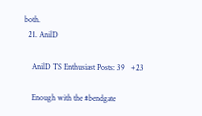both.
  21. AnilD

    AnilD TS Enthusiast Posts: 39   +23

    Enough with the #bendgate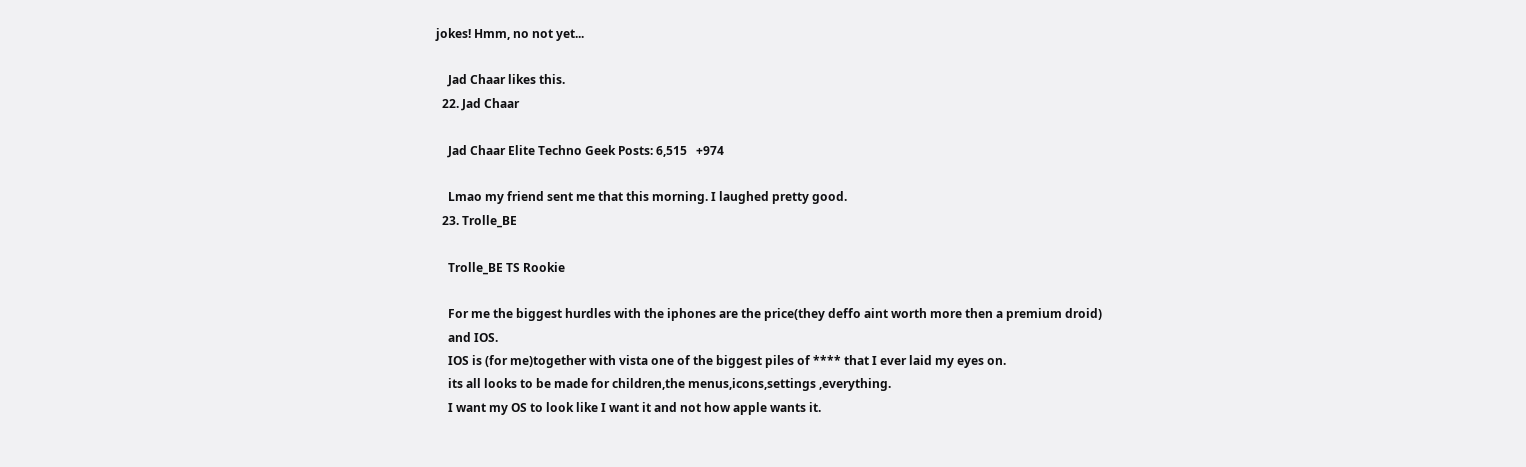jokes! Hmm, no not yet...

    Jad Chaar likes this.
  22. Jad Chaar

    Jad Chaar Elite Techno Geek Posts: 6,515   +974

    Lmao my friend sent me that this morning. I laughed pretty good.
  23. Trolle_BE

    Trolle_BE TS Rookie

    For me the biggest hurdles with the iphones are the price(they deffo aint worth more then a premium droid)
    and IOS.
    IOS is (for me)together with vista one of the biggest piles of **** that I ever laid my eyes on.
    its all looks to be made for children,the menus,icons,settings ,everything.
    I want my OS to look like I want it and not how apple wants it.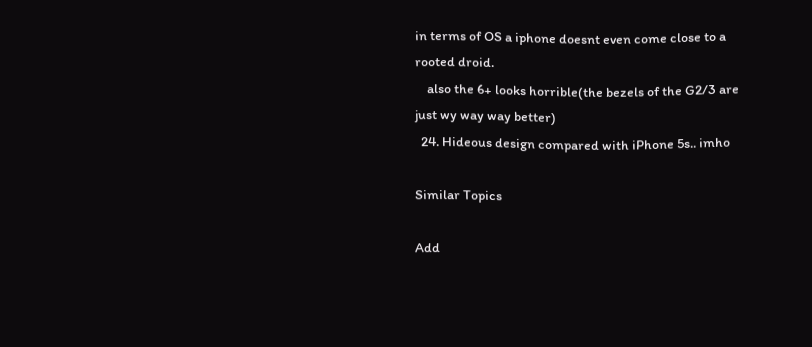in terms of OS a iphone doesnt even come close to a rooted droid.
    also the 6+ looks horrible(the bezels of the G2/3 are just wy way way better)
  24. Hideous design compared with iPhone 5s.. imho

Similar Topics

Add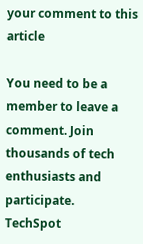your comment to this article

You need to be a member to leave a comment. Join thousands of tech enthusiasts and participate.
TechSpot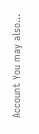Account You may also...